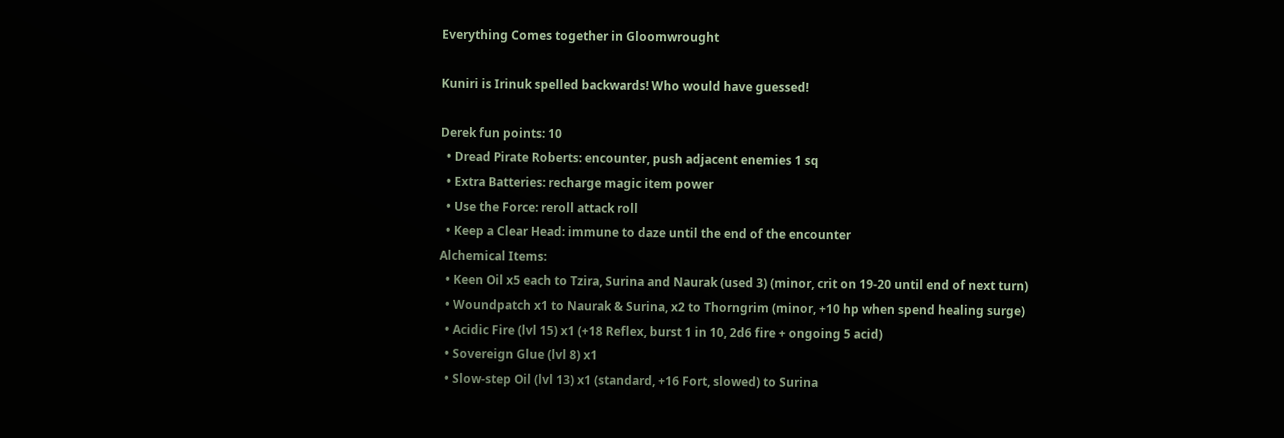Everything Comes together in Gloomwrought

Kuniri is Irinuk spelled backwards! Who would have guessed!

Derek fun points: 10
  • Dread Pirate Roberts: encounter, push adjacent enemies 1 sq
  • Extra Batteries: recharge magic item power
  • Use the Force: reroll attack roll
  • Keep a Clear Head: immune to daze until the end of the encounter
Alchemical Items:
  • Keen Oil x5 each to Tzira, Surina and Naurak (used 3) (minor, crit on 19-20 until end of next turn)
  • Woundpatch x1 to Naurak & Surina, x2 to Thorngrim (minor, +10 hp when spend healing surge)
  • Acidic Fire (lvl 15) x1 (+18 Reflex, burst 1 in 10, 2d6 fire + ongoing 5 acid)
  • Sovereign Glue (lvl 8) x1
  • Slow-step Oil (lvl 13) x1 (standard, +16 Fort, slowed) to Surina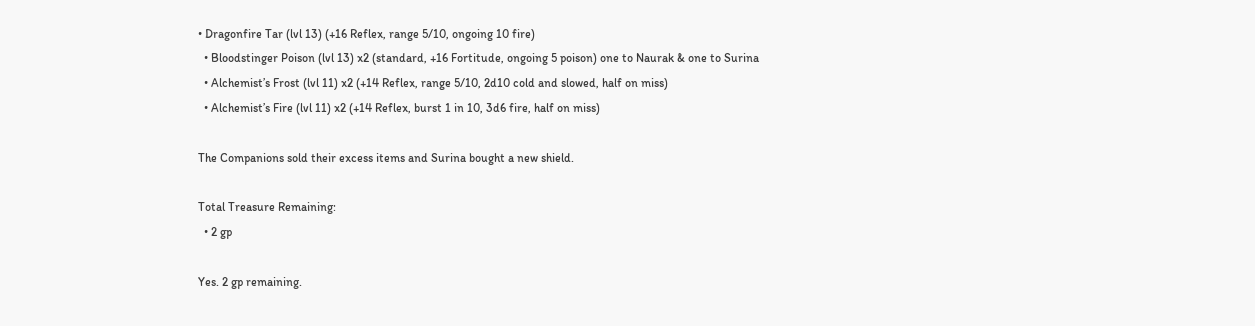• Dragonfire Tar (lvl 13) (+16 Reflex, range 5/10, ongoing 10 fire)
  • Bloodstinger Poison (lvl 13) x2 (standard, +16 Fortitude, ongoing 5 poison) one to Naurak & one to Surina
  • Alchemist’s Frost (lvl 11) x2 (+14 Reflex, range 5/10, 2d10 cold and slowed, half on miss)
  • Alchemist’s Fire (lvl 11) x2 (+14 Reflex, burst 1 in 10, 3d6 fire, half on miss)

The Companions sold their excess items and Surina bought a new shield.

Total Treasure Remaining:
  • 2 gp

Yes. 2 gp remaining.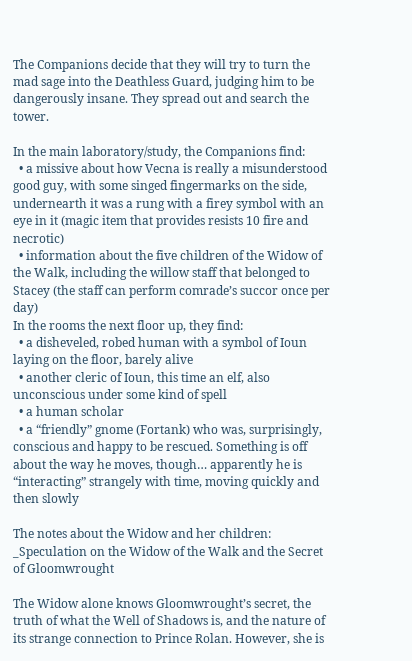The Companions decide that they will try to turn the mad sage into the Deathless Guard, judging him to be dangerously insane. They spread out and search the tower.

In the main laboratory/study, the Companions find:
  • a missive about how Vecna is really a misunderstood good guy, with some singed fingermarks on the side, undernearth it was a rung with a firey symbol with an eye in it (magic item that provides resists 10 fire and necrotic)
  • information about the five children of the Widow of the Walk, including the willow staff that belonged to Stacey (the staff can perform comrade’s succor once per day)
In the rooms the next floor up, they find:
  • a disheveled, robed human with a symbol of Ioun laying on the floor, barely alive
  • another cleric of Ioun, this time an elf, also unconscious under some kind of spell
  • a human scholar
  • a “friendly” gnome (Fortank) who was, surprisingly, conscious and happy to be rescued. Something is off about the way he moves, though… apparently he is “interacting” strangely with time, moving quickly and then slowly

The notes about the Widow and her children: _Speculation on the Widow of the Walk and the Secret of Gloomwrought

The Widow alone knows Gloomwrought’s secret, the truth of what the Well of Shadows is, and the nature of its strange connection to Prince Rolan. However, she is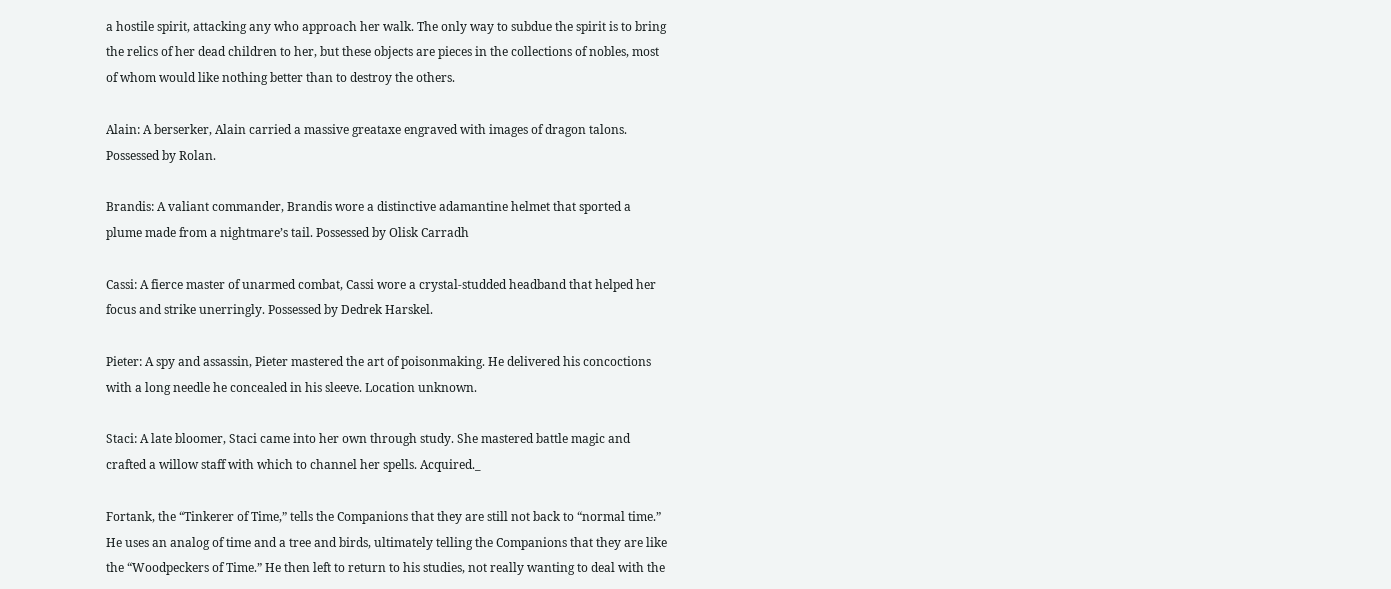a hostile spirit, attacking any who approach her walk. The only way to subdue the spirit is to bring the relics of her dead children to her, but these objects are pieces in the collections of nobles, most of whom would like nothing better than to destroy the others.

Alain: A berserker, Alain carried a massive greataxe engraved with images of dragon talons. Possessed by Rolan.

Brandis: A valiant commander, Brandis wore a distinctive adamantine helmet that sported a plume made from a nightmare’s tail. Possessed by Olisk Carradh

Cassi: A fierce master of unarmed combat, Cassi wore a crystal-studded headband that helped her focus and strike unerringly. Possessed by Dedrek Harskel.

Pieter: A spy and assassin, Pieter mastered the art of poisonmaking. He delivered his concoctions with a long needle he concealed in his sleeve. Location unknown.

Staci: A late bloomer, Staci came into her own through study. She mastered battle magic and crafted a willow staff with which to channel her spells. Acquired._

Fortank, the “Tinkerer of Time,” tells the Companions that they are still not back to “normal time.” He uses an analog of time and a tree and birds, ultimately telling the Companions that they are like the “Woodpeckers of Time.” He then left to return to his studies, not really wanting to deal with the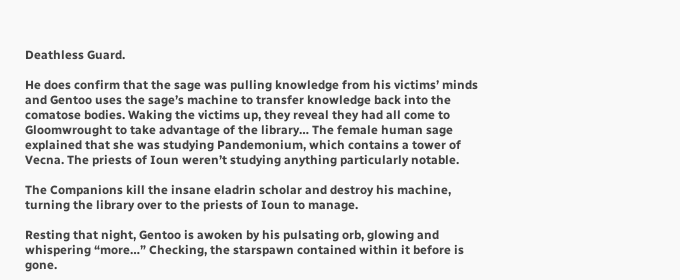Deathless Guard.

He does confirm that the sage was pulling knowledge from his victims’ minds and Gentoo uses the sage’s machine to transfer knowledge back into the comatose bodies. Waking the victims up, they reveal they had all come to Gloomwrought to take advantage of the library… The female human sage explained that she was studying Pandemonium, which contains a tower of Vecna. The priests of Ioun weren’t studying anything particularly notable.

The Companions kill the insane eladrin scholar and destroy his machine, turning the library over to the priests of Ioun to manage.

Resting that night, Gentoo is awoken by his pulsating orb, glowing and whispering “more…” Checking, the starspawn contained within it before is gone.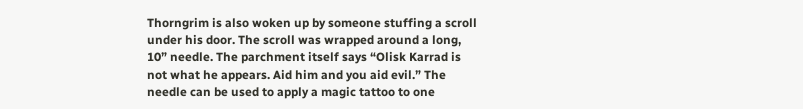Thorngrim is also woken up by someone stuffing a scroll under his door. The scroll was wrapped around a long, 10” needle. The parchment itself says “Olisk Karrad is not what he appears. Aid him and you aid evil.” The needle can be used to apply a magic tattoo to one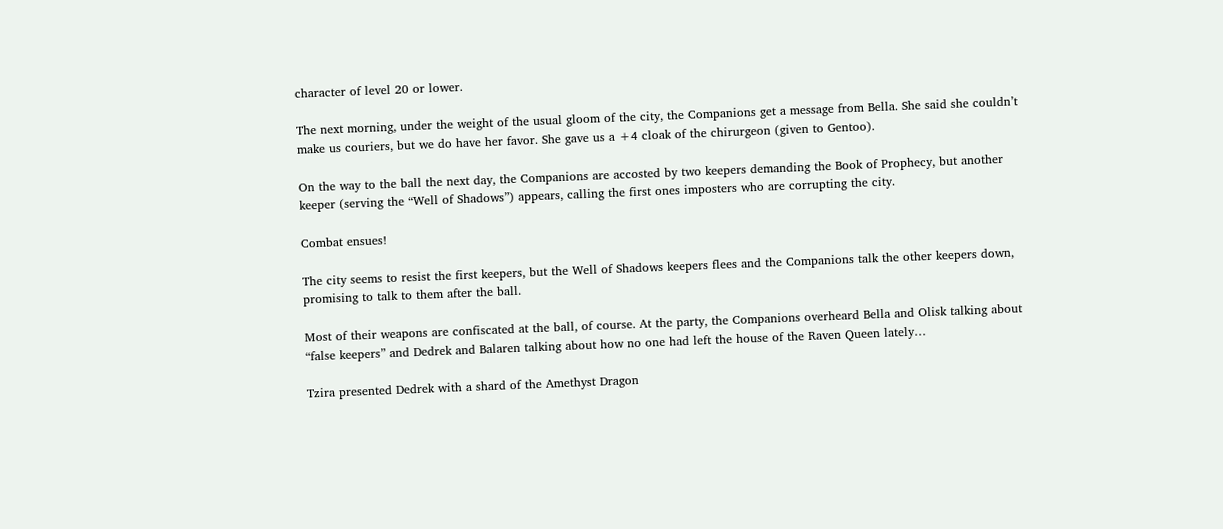character of level 20 or lower.

The next morning, under the weight of the usual gloom of the city, the Companions get a message from Bella. She said she couldn’t make us couriers, but we do have her favor. She gave us a +4 cloak of the chirurgeon (given to Gentoo).

On the way to the ball the next day, the Companions are accosted by two keepers demanding the Book of Prophecy, but another keeper (serving the “Well of Shadows”) appears, calling the first ones imposters who are corrupting the city.

Combat ensues!

The city seems to resist the first keepers, but the Well of Shadows keepers flees and the Companions talk the other keepers down, promising to talk to them after the ball.

Most of their weapons are confiscated at the ball, of course. At the party, the Companions overheard Bella and Olisk talking about “false keepers” and Dedrek and Balaren talking about how no one had left the house of the Raven Queen lately…

Tzira presented Dedrek with a shard of the Amethyst Dragon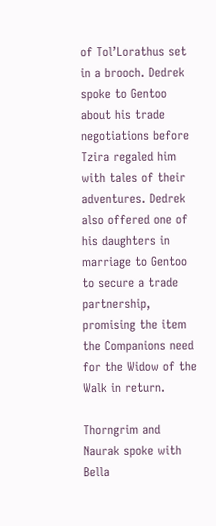of Tol’Lorathus set in a brooch. Dedrek spoke to Gentoo about his trade negotiations before Tzira regaled him with tales of their adventures. Dedrek also offered one of his daughters in marriage to Gentoo to secure a trade partnership, promising the item the Companions need for the Widow of the Walk in return.

Thorngrim and Naurak spoke with Bella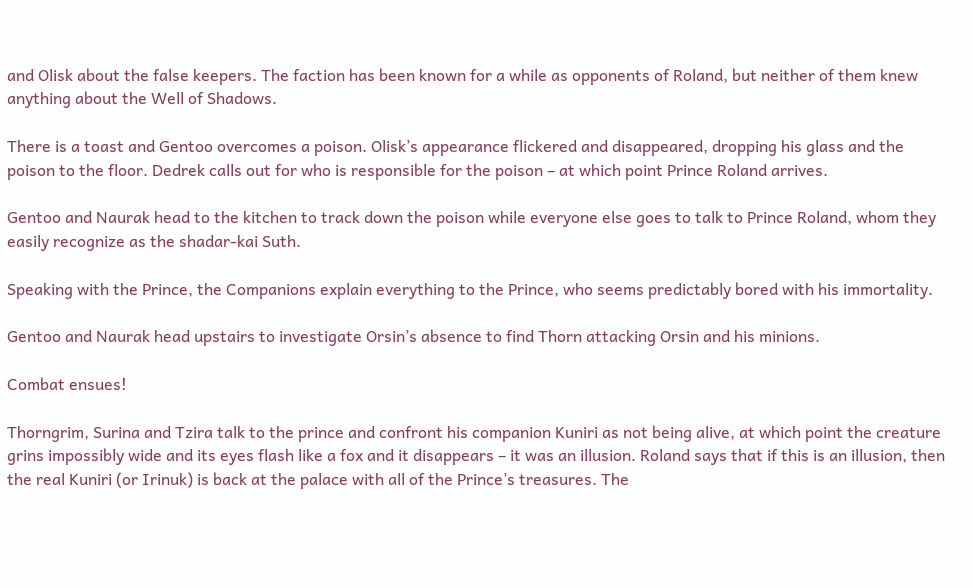and Olisk about the false keepers. The faction has been known for a while as opponents of Roland, but neither of them knew anything about the Well of Shadows.

There is a toast and Gentoo overcomes a poison. Olisk’s appearance flickered and disappeared, dropping his glass and the poison to the floor. Dedrek calls out for who is responsible for the poison – at which point Prince Roland arrives.

Gentoo and Naurak head to the kitchen to track down the poison while everyone else goes to talk to Prince Roland, whom they easily recognize as the shadar-kai Suth.

Speaking with the Prince, the Companions explain everything to the Prince, who seems predictably bored with his immortality.

Gentoo and Naurak head upstairs to investigate Orsin’s absence to find Thorn attacking Orsin and his minions.

Combat ensues!

Thorngrim, Surina and Tzira talk to the prince and confront his companion Kuniri as not being alive, at which point the creature grins impossibly wide and its eyes flash like a fox and it disappears – it was an illusion. Roland says that if this is an illusion, then the real Kuniri (or Irinuk) is back at the palace with all of the Prince’s treasures. The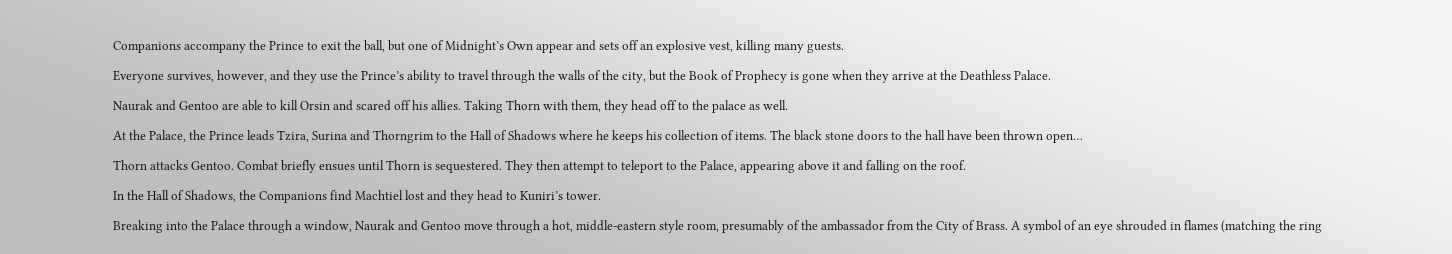Companions accompany the Prince to exit the ball, but one of Midnight’s Own appear and sets off an explosive vest, killing many guests.

Everyone survives, however, and they use the Prince’s ability to travel through the walls of the city, but the Book of Prophecy is gone when they arrive at the Deathless Palace.

Naurak and Gentoo are able to kill Orsin and scared off his allies. Taking Thorn with them, they head off to the palace as well.

At the Palace, the Prince leads Tzira, Surina and Thorngrim to the Hall of Shadows where he keeps his collection of items. The black stone doors to the hall have been thrown open…

Thorn attacks Gentoo. Combat briefly ensues until Thorn is sequestered. They then attempt to teleport to the Palace, appearing above it and falling on the roof.

In the Hall of Shadows, the Companions find Machtiel lost and they head to Kuniri’s tower.

Breaking into the Palace through a window, Naurak and Gentoo move through a hot, middle-eastern style room, presumably of the ambassador from the City of Brass. A symbol of an eye shrouded in flames (matching the ring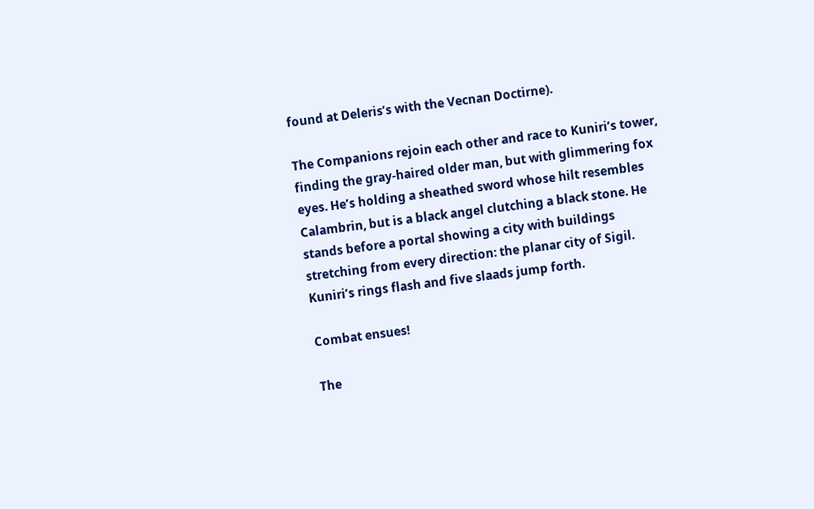found at Deleris’s with the Vecnan Doctirne).

The Companions rejoin each other and race to Kuniri’s tower, finding the gray-haired older man, but with glimmering fox eyes. He’s holding a sheathed sword whose hilt resembles Calambrin, but is a black angel clutching a black stone. He stands before a portal showing a city with buildings stretching from every direction: the planar city of Sigil. Kuniri’s rings flash and five slaads jump forth.

Combat ensues!

The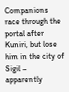Companions race through the portal after Kuniri, but lose him in the city of Sigil – apparently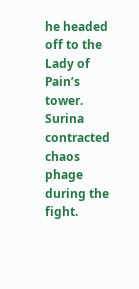he headed off to the Lady of Pain’s tower. Surina contracted chaos phage during the fight.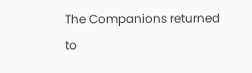The Companions returned to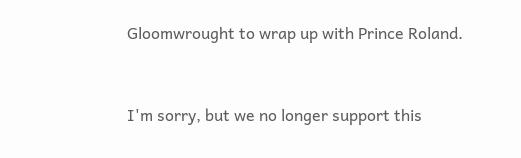Gloomwrought to wrap up with Prince Roland.



I'm sorry, but we no longer support this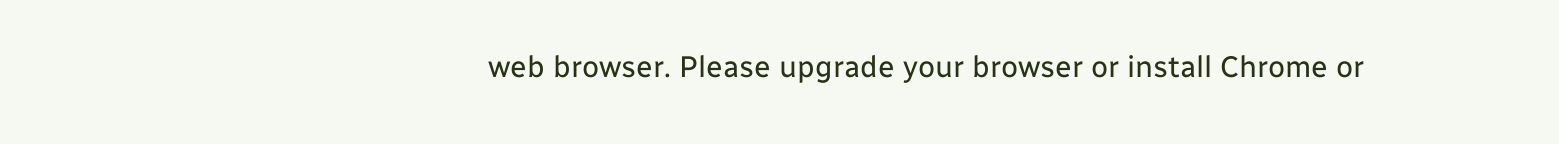web browser. Please upgrade your browser or install Chrome or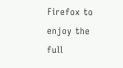Firefox to enjoy the full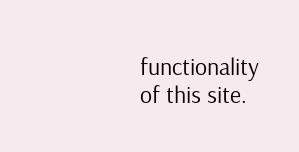functionality of this site.